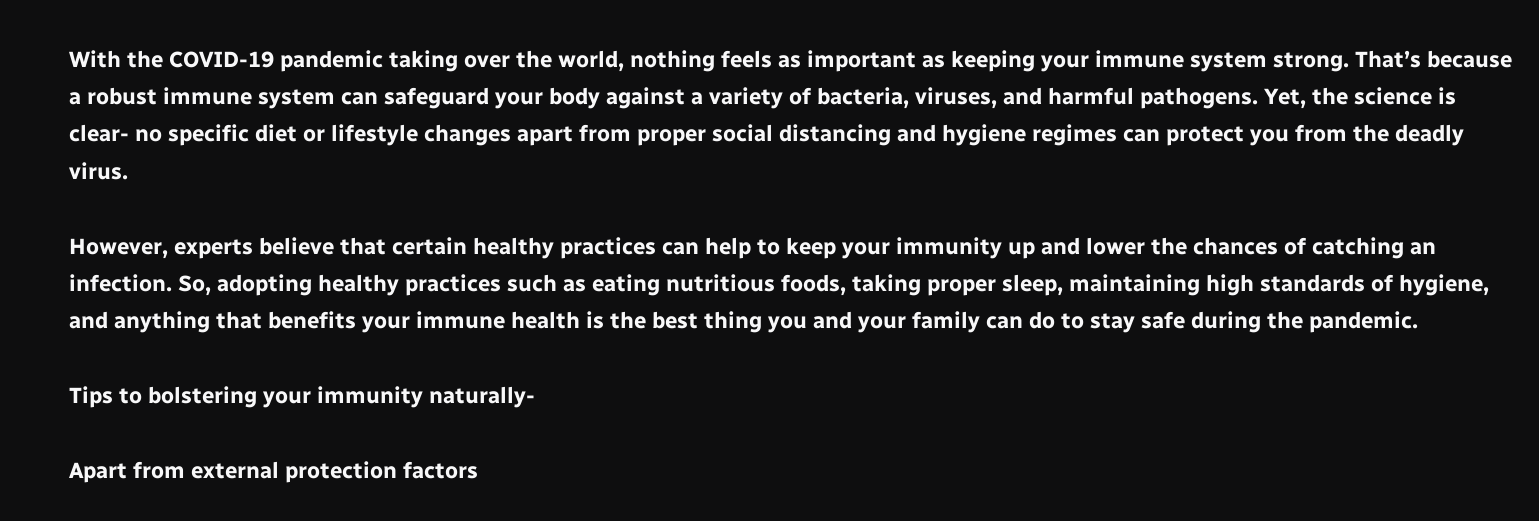With the COVID-19 pandemic taking over the world, nothing feels as important as keeping your immune system strong. That’s because a robust immune system can safeguard your body against a variety of bacteria, viruses, and harmful pathogens. Yet, the science is clear- no specific diet or lifestyle changes apart from proper social distancing and hygiene regimes can protect you from the deadly virus.

However, experts believe that certain healthy practices can help to keep your immunity up and lower the chances of catching an infection. So, adopting healthy practices such as eating nutritious foods, taking proper sleep, maintaining high standards of hygiene, and anything that benefits your immune health is the best thing you and your family can do to stay safe during the pandemic.

Tips to bolstering your immunity naturally-

Apart from external protection factors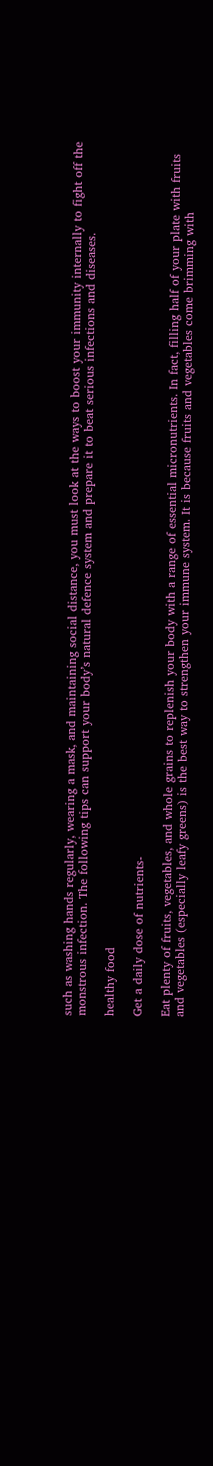such as washing hands regularly, wearing a mask, and maintaining social distance, you must look at the ways to boost your immunity internally to fight off the monstrous infection. The following tips can support your body’s natural defence system and prepare it to beat serious infections and diseases.

healthy food

Get a daily dose of nutrients-

Eat plenty of fruits, vegetables, and whole grains to replenish your body with a range of essential micronutrients. In fact, filling half of your plate with fruits and vegetables (especially leafy greens) is the best way to strengthen your immune system. It is because fruits and vegetables come brimming with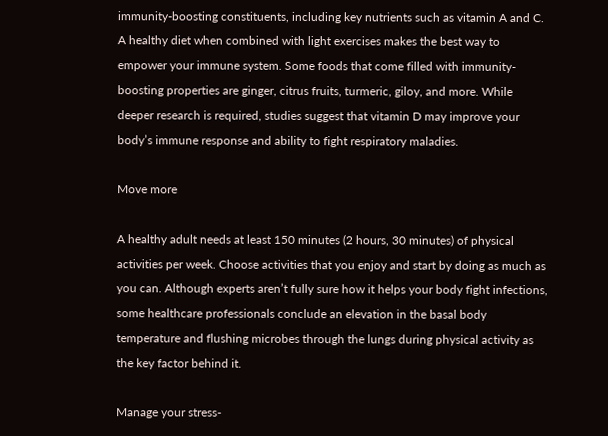immunity-boosting constituents, including key nutrients such as vitamin A and C. A healthy diet when combined with light exercises makes the best way to empower your immune system. Some foods that come filled with immunity-boosting properties are ginger, citrus fruits, turmeric, giloy, and more. While deeper research is required, studies suggest that vitamin D may improve your body’s immune response and ability to fight respiratory maladies.

Move more

A healthy adult needs at least 150 minutes (2 hours, 30 minutes) of physical activities per week. Choose activities that you enjoy and start by doing as much as you can. Although experts aren’t fully sure how it helps your body fight infections, some healthcare professionals conclude an elevation in the basal body temperature and flushing microbes through the lungs during physical activity as the key factor behind it.

Manage your stress-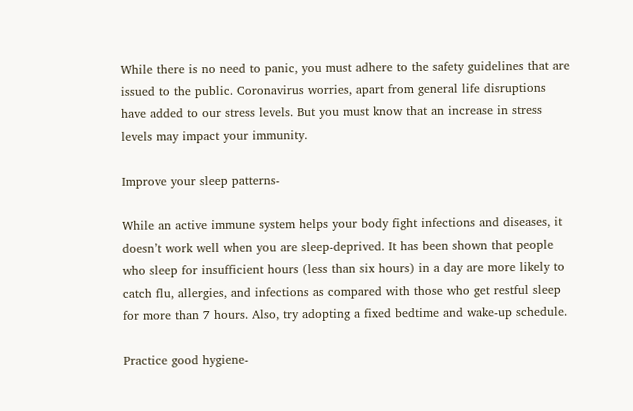While there is no need to panic, you must adhere to the safety guidelines that are issued to the public. Coronavirus worries, apart from general life disruptions have added to our stress levels. But you must know that an increase in stress levels may impact your immunity.

Improve your sleep patterns-

While an active immune system helps your body fight infections and diseases, it doesn’t work well when you are sleep-deprived. It has been shown that people who sleep for insufficient hours (less than six hours) in a day are more likely to catch flu, allergies, and infections as compared with those who get restful sleep for more than 7 hours. Also, try adopting a fixed bedtime and wake-up schedule.

Practice good hygiene-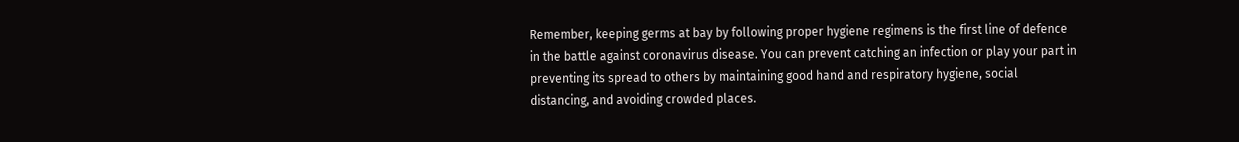Remember, keeping germs at bay by following proper hygiene regimens is the first line of defence in the battle against coronavirus disease. You can prevent catching an infection or play your part in preventing its spread to others by maintaining good hand and respiratory hygiene, social distancing, and avoiding crowded places.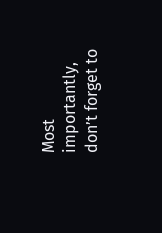Most importantly, don’t forget to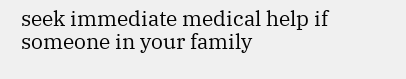seek immediate medical help if someone in your family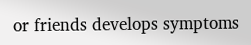or friends develops symptoms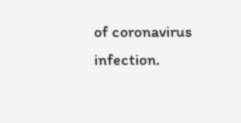of coronavirus infection.